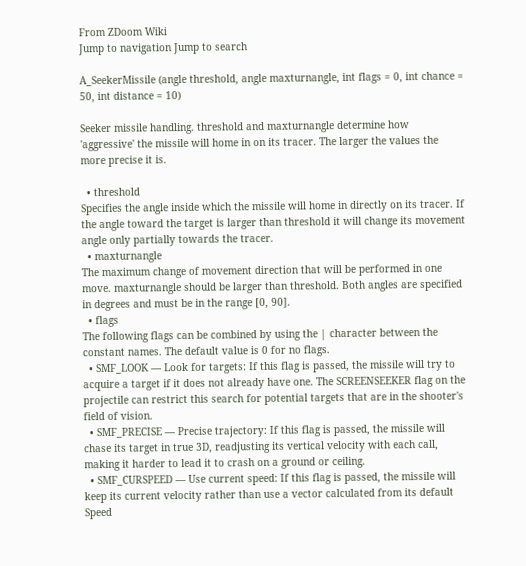From ZDoom Wiki
Jump to navigation Jump to search

A_SeekerMissile (angle threshold, angle maxturnangle, int flags = 0, int chance = 50, int distance = 10)

Seeker missile handling. threshold and maxturnangle determine how 'aggressive' the missile will home in on its tracer. The larger the values the more precise it is.

  • threshold
Specifies the angle inside which the missile will home in directly on its tracer. If the angle toward the target is larger than threshold it will change its movement angle only partially towards the tracer.
  • maxturnangle
The maximum change of movement direction that will be performed in one move. maxturnangle should be larger than threshold. Both angles are specified in degrees and must be in the range [0, 90].
  • flags
The following flags can be combined by using the | character between the constant names. The default value is 0 for no flags.
  • SMF_LOOK — Look for targets: If this flag is passed, the missile will try to acquire a target if it does not already have one. The SCREENSEEKER flag on the projectile can restrict this search for potential targets that are in the shooter's field of vision.
  • SMF_PRECISE — Precise trajectory: If this flag is passed, the missile will chase its target in true 3D, readjusting its vertical velocity with each call, making it harder to lead it to crash on a ground or ceiling.
  • SMF_CURSPEED — Use current speed: If this flag is passed, the missile will keep its current velocity rather than use a vector calculated from its default Speed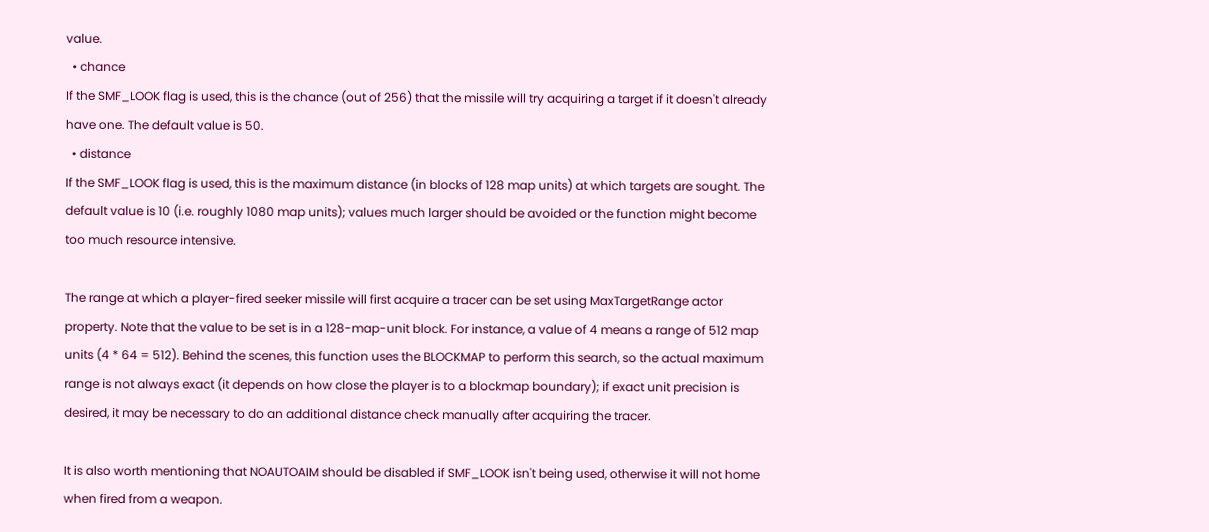value.
  • chance
If the SMF_LOOK flag is used, this is the chance (out of 256) that the missile will try acquiring a target if it doesn't already have one. The default value is 50.
  • distance
If the SMF_LOOK flag is used, this is the maximum distance (in blocks of 128 map units) at which targets are sought. The default value is 10 (i.e. roughly 1080 map units); values much larger should be avoided or the function might become too much resource intensive.

The range at which a player-fired seeker missile will first acquire a tracer can be set using MaxTargetRange actor property. Note that the value to be set is in a 128-map-unit block. For instance, a value of 4 means a range of 512 map units (4 * 64 = 512). Behind the scenes, this function uses the BLOCKMAP to perform this search, so the actual maximum range is not always exact (it depends on how close the player is to a blockmap boundary); if exact unit precision is desired, it may be necessary to do an additional distance check manually after acquiring the tracer.

It is also worth mentioning that NOAUTOAIM should be disabled if SMF_LOOK isn't being used, otherwise it will not home when fired from a weapon.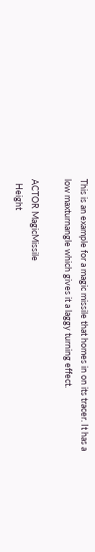This is an example for a magic missile that homes in on its tracer. It has a low maxturnangle which gives it a laggy turning effect.

ACTOR MagicMissile
  Height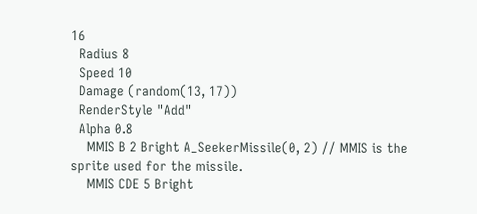16
  Radius 8
  Speed 10
  Damage (random(13, 17))
  RenderStyle "Add"
  Alpha 0.8
    MMIS B 2 Bright A_SeekerMissile(0, 2) // MMIS is the sprite used for the missile.
    MMIS CDE 5 Bright